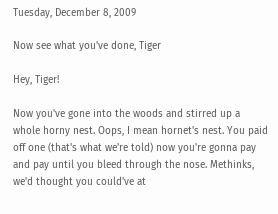Tuesday, December 8, 2009

Now see what you've done, Tiger

Hey, Tiger!

Now you've gone into the woods and stirred up a whole horny nest. Oops, I mean hornet's nest. You paid off one (that's what we're told) now you're gonna pay and pay until you bleed through the nose. Methinks, we'd thought you could've at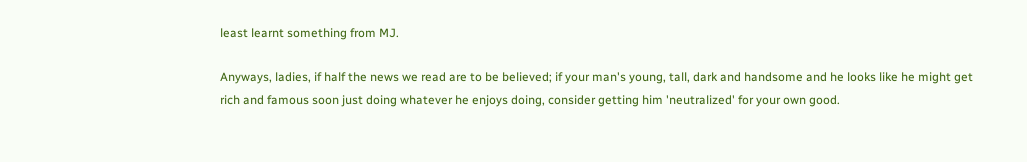least learnt something from MJ.

Anyways, ladies, if half the news we read are to be believed; if your man's young, tall, dark and handsome and he looks like he might get rich and famous soon just doing whatever he enjoys doing, consider getting him 'neutralized' for your own good.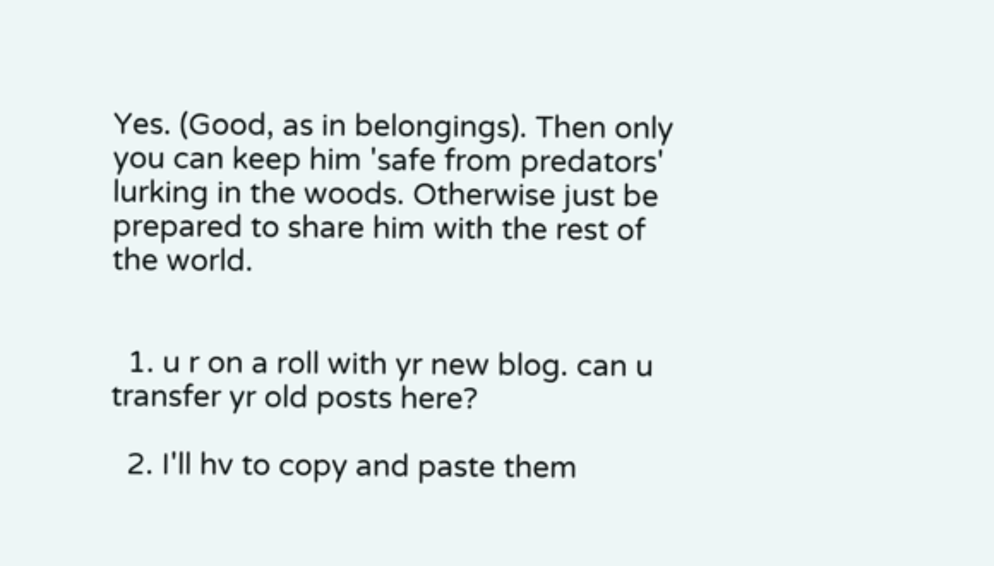Yes. (Good, as in belongings). Then only you can keep him 'safe from predators' lurking in the woods. Otherwise just be prepared to share him with the rest of the world.


  1. u r on a roll with yr new blog. can u transfer yr old posts here?

  2. I'll hv to copy and paste them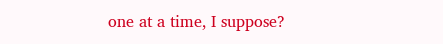one at a time, I suppose?